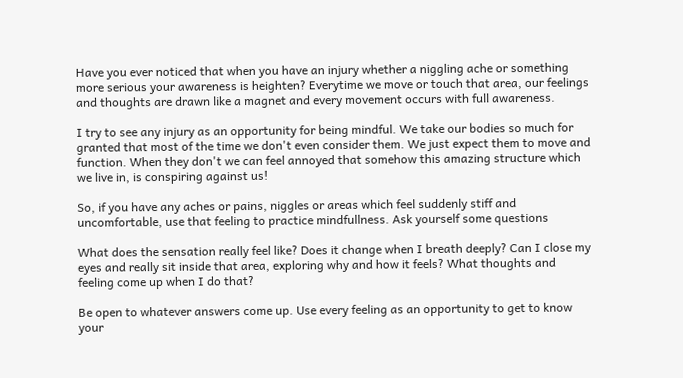Have you ever noticed that when you have an injury whether a niggling ache or something more serious your awareness is heighten? Everytime we move or touch that area, our feelings and thoughts are drawn like a magnet and every movement occurs with full awareness.

I try to see any injury as an opportunity for being mindful. We take our bodies so much for granted that most of the time we don't even consider them. We just expect them to move and function. When they don't we can feel annoyed that somehow this amazing structure which we live in, is conspiring against us!

So, if you have any aches or pains, niggles or areas which feel suddenly stiff and uncomfortable, use that feeling to practice mindfullness. Ask yourself some questions

What does the sensation really feel like? Does it change when I breath deeply? Can I close my eyes and really sit inside that area, exploring why and how it feels? What thoughts and feeling come up when I do that?

Be open to whatever answers come up. Use every feeling as an opportunity to get to know your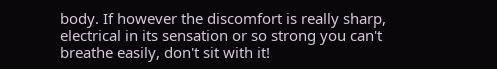body. If however the discomfort is really sharp, electrical in its sensation or so strong you can't breathe easily, don't sit with it!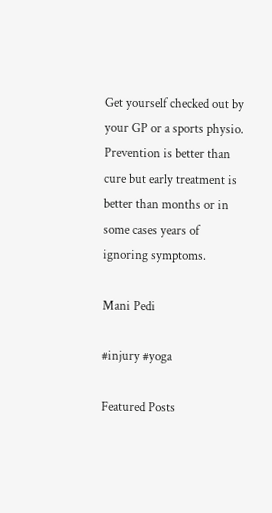Get yourself checked out by your GP or a sports physio. Prevention is better than cure but early treatment is better than months or in some cases years of ignoring symptoms.

Mani Pedi

#injury #yoga

Featured Posts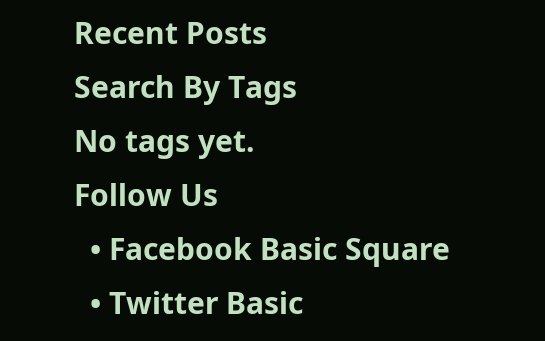Recent Posts
Search By Tags
No tags yet.
Follow Us
  • Facebook Basic Square
  • Twitter Basic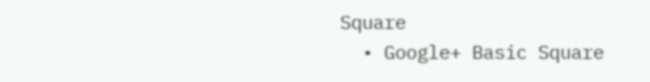Square
  • Google+ Basic Square